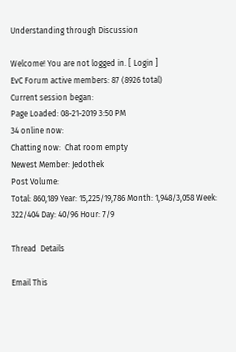Understanding through Discussion

Welcome! You are not logged in. [ Login ]
EvC Forum active members: 87 (8926 total)
Current session began:
Page Loaded: 08-21-2019 3:50 PM
34 online now:
Chatting now:  Chat room empty
Newest Member: Jedothek
Post Volume:
Total: 860,189 Year: 15,225/19,786 Month: 1,948/3,058 Week: 322/404 Day: 40/96 Hour: 7/9

Thread  Details

Email This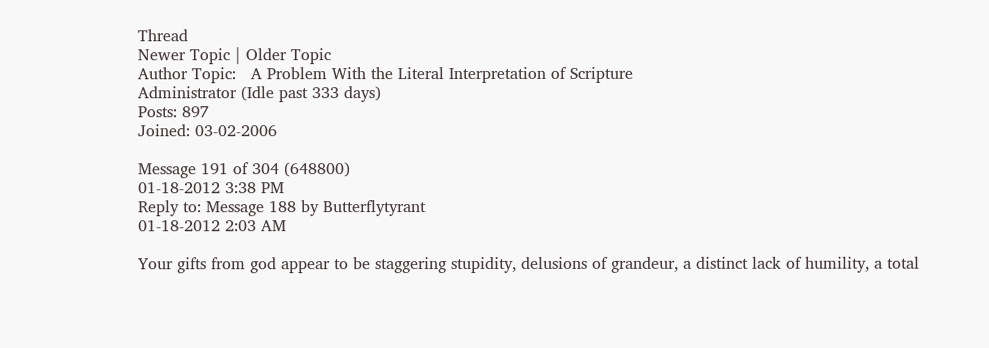Thread
Newer Topic | Older Topic
Author Topic:   A Problem With the Literal Interpretation of Scripture
Administrator (Idle past 333 days)
Posts: 897
Joined: 03-02-2006

Message 191 of 304 (648800)
01-18-2012 3:38 PM
Reply to: Message 188 by Butterflytyrant
01-18-2012 2:03 AM

Your gifts from god appear to be staggering stupidity, delusions of grandeur, a distinct lack of humility, a total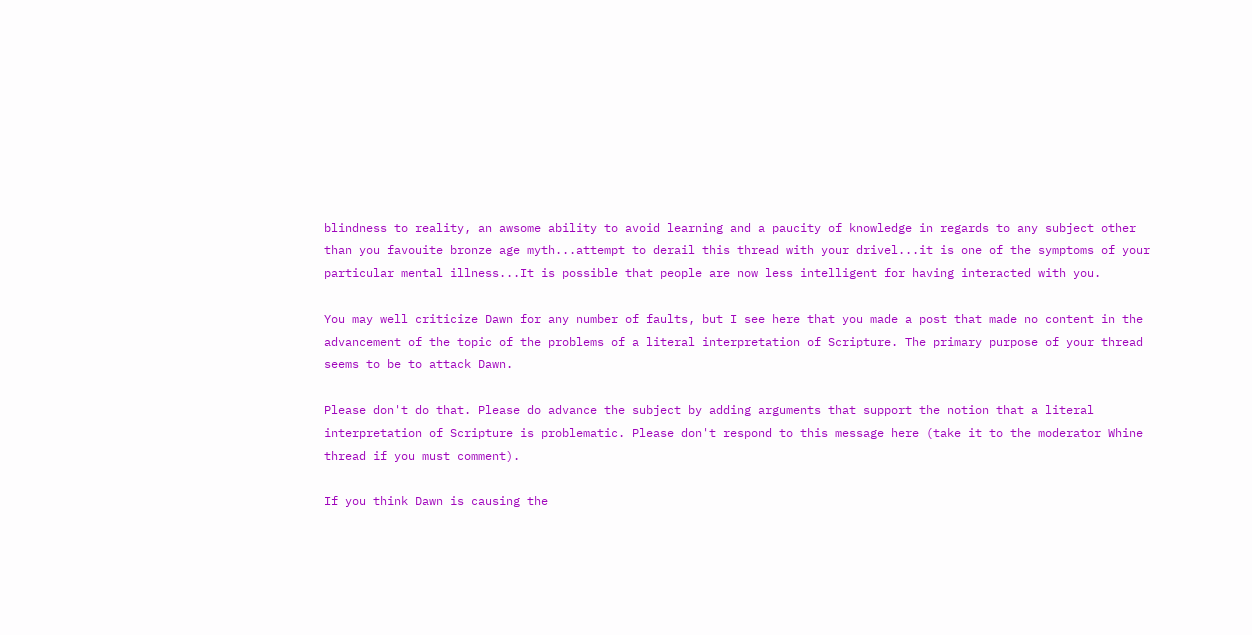blindness to reality, an awsome ability to avoid learning and a paucity of knowledge in regards to any subject other than you favouite bronze age myth...attempt to derail this thread with your drivel...it is one of the symptoms of your particular mental illness...It is possible that people are now less intelligent for having interacted with you.

You may well criticize Dawn for any number of faults, but I see here that you made a post that made no content in the advancement of the topic of the problems of a literal interpretation of Scripture. The primary purpose of your thread seems to be to attack Dawn.

Please don't do that. Please do advance the subject by adding arguments that support the notion that a literal interpretation of Scripture is problematic. Please don't respond to this message here (take it to the moderator Whine thread if you must comment).

If you think Dawn is causing the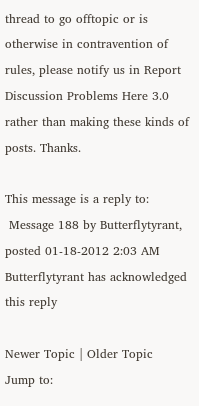thread to go offtopic or is otherwise in contravention of rules, please notify us in Report Discussion Problems Here 3.0 rather than making these kinds of posts. Thanks.

This message is a reply to:
 Message 188 by Butterflytyrant, posted 01-18-2012 2:03 AM Butterflytyrant has acknowledged this reply

Newer Topic | Older Topic
Jump to: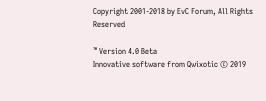Copyright 2001-2018 by EvC Forum, All Rights Reserved

™ Version 4.0 Beta
Innovative software from Qwixotic © 2019